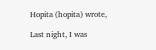Hopita (hopita) wrote,

Last night, I was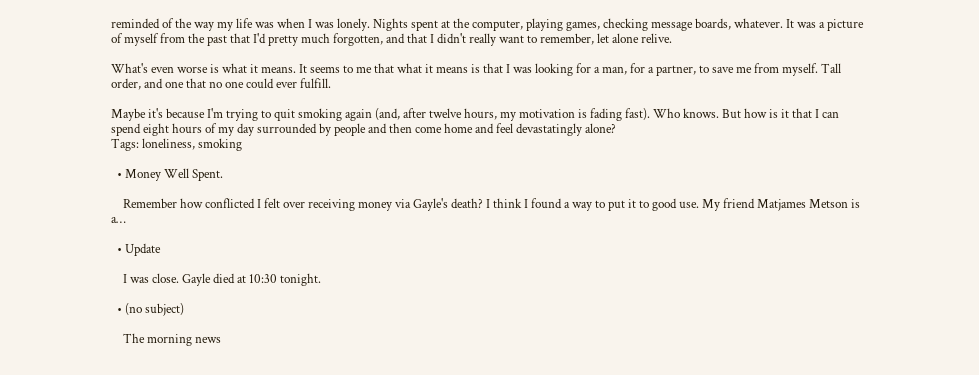reminded of the way my life was when I was lonely. Nights spent at the computer, playing games, checking message boards, whatever. It was a picture of myself from the past that I'd pretty much forgotten, and that I didn't really want to remember, let alone relive.

What's even worse is what it means. It seems to me that what it means is that I was looking for a man, for a partner, to save me from myself. Tall order, and one that no one could ever fulfill.

Maybe it's because I'm trying to quit smoking again (and, after twelve hours, my motivation is fading fast). Who knows. But how is it that I can spend eight hours of my day surrounded by people and then come home and feel devastatingly alone?
Tags: loneliness, smoking

  • Money Well Spent.

    Remember how conflicted I felt over receiving money via Gayle's death? I think I found a way to put it to good use. My friend Matjames Metson is a…

  • Update

    I was close. Gayle died at 10:30 tonight.

  • (no subject)

    The morning news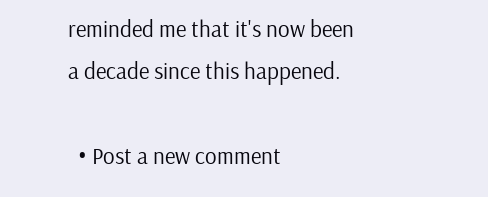reminded me that it's now been a decade since this happened.

  • Post a new comment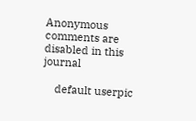Anonymous comments are disabled in this journal

    default userpic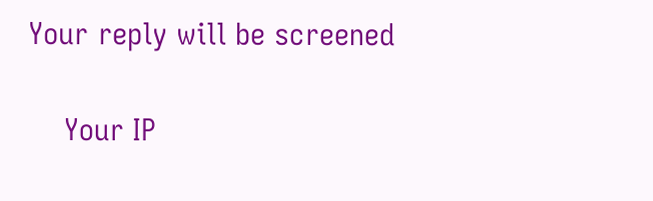Your reply will be screened

    Your IP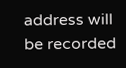address will be recorded